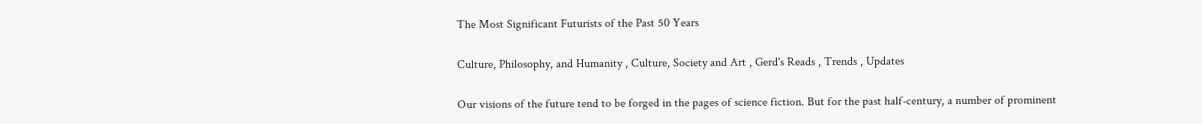The Most Significant Futurists of the Past 50 Years

Culture, Philosophy, and Humanity , Culture, Society and Art , Gerd's Reads , Trends , Updates

Our visions of the future tend to be forged in the pages of science fiction. But for the past half-century, a number of prominent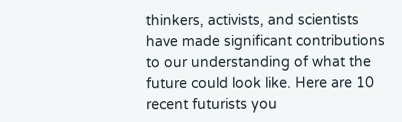thinkers, activists, and scientists have made significant contributions to our understanding of what the future could look like. Here are 10 recent futurists you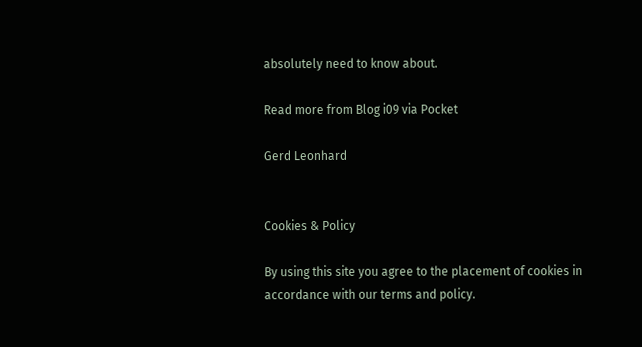absolutely need to know about.

Read more from Blog i09 via Pocket

Gerd Leonhard


Cookies & Policy

By using this site you agree to the placement of cookies in accordance with our terms and policy.